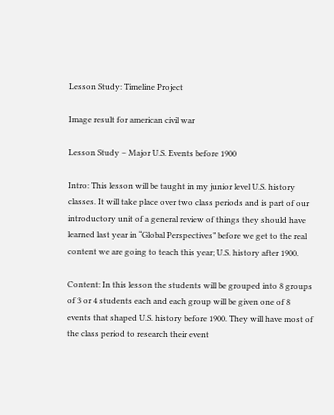Lesson Study: Timeline Project

Image result for american civil war

Lesson Study – Major U.S. Events before 1900

Intro: This lesson will be taught in my junior level U.S. history classes. It will take place over two class periods and is part of our introductory unit of a general review of things they should have learned last year in “Global Perspectives” before we get to the real content we are going to teach this year; U.S. history after 1900.

Content: In this lesson the students will be grouped into 8 groups of 3 or 4 students each and each group will be given one of 8 events that shaped U.S. history before 1900. They will have most of the class period to research their event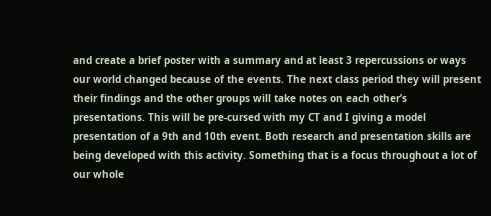and create a brief poster with a summary and at least 3 repercussions or ways our world changed because of the events. The next class period they will present their findings and the other groups will take notes on each other’s presentations. This will be pre-cursed with my CT and I giving a model presentation of a 9th and 10th event. Both research and presentation skills are being developed with this activity. Something that is a focus throughout a lot of our whole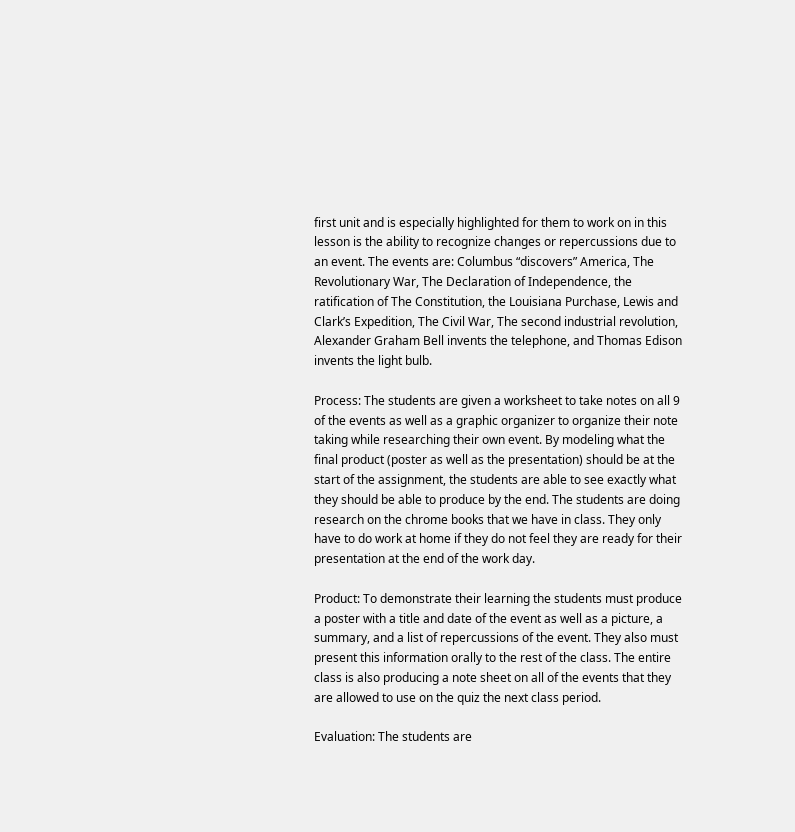first unit and is especially highlighted for them to work on in this lesson is the ability to recognize changes or repercussions due to an event. The events are: Columbus “discovers” America, The Revolutionary War, The Declaration of Independence, the ratification of The Constitution, the Louisiana Purchase, Lewis and Clark’s Expedition, The Civil War, The second industrial revolution, Alexander Graham Bell invents the telephone, and Thomas Edison invents the light bulb.

Process: The students are given a worksheet to take notes on all 9 of the events as well as a graphic organizer to organize their note taking while researching their own event. By modeling what the final product (poster as well as the presentation) should be at the start of the assignment, the students are able to see exactly what they should be able to produce by the end. The students are doing research on the chrome books that we have in class. They only have to do work at home if they do not feel they are ready for their presentation at the end of the work day.

Product: To demonstrate their learning the students must produce a poster with a title and date of the event as well as a picture, a summary, and a list of repercussions of the event. They also must present this information orally to the rest of the class. The entire class is also producing a note sheet on all of the events that they are allowed to use on the quiz the next class period.

Evaluation: The students are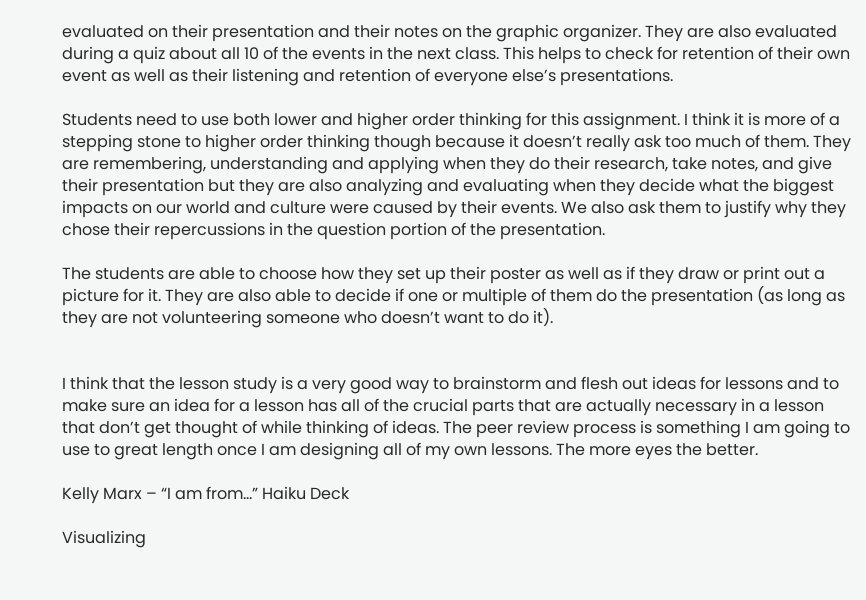evaluated on their presentation and their notes on the graphic organizer. They are also evaluated during a quiz about all 10 of the events in the next class. This helps to check for retention of their own event as well as their listening and retention of everyone else’s presentations.

Students need to use both lower and higher order thinking for this assignment. I think it is more of a stepping stone to higher order thinking though because it doesn’t really ask too much of them. They are remembering, understanding and applying when they do their research, take notes, and give their presentation but they are also analyzing and evaluating when they decide what the biggest impacts on our world and culture were caused by their events. We also ask them to justify why they chose their repercussions in the question portion of the presentation.

The students are able to choose how they set up their poster as well as if they draw or print out a picture for it. They are also able to decide if one or multiple of them do the presentation (as long as they are not volunteering someone who doesn’t want to do it).


I think that the lesson study is a very good way to brainstorm and flesh out ideas for lessons and to make sure an idea for a lesson has all of the crucial parts that are actually necessary in a lesson that don’t get thought of while thinking of ideas. The peer review process is something I am going to use to great length once I am designing all of my own lessons. The more eyes the better.

Kelly Marx – “I am from…” Haiku Deck

Visualizing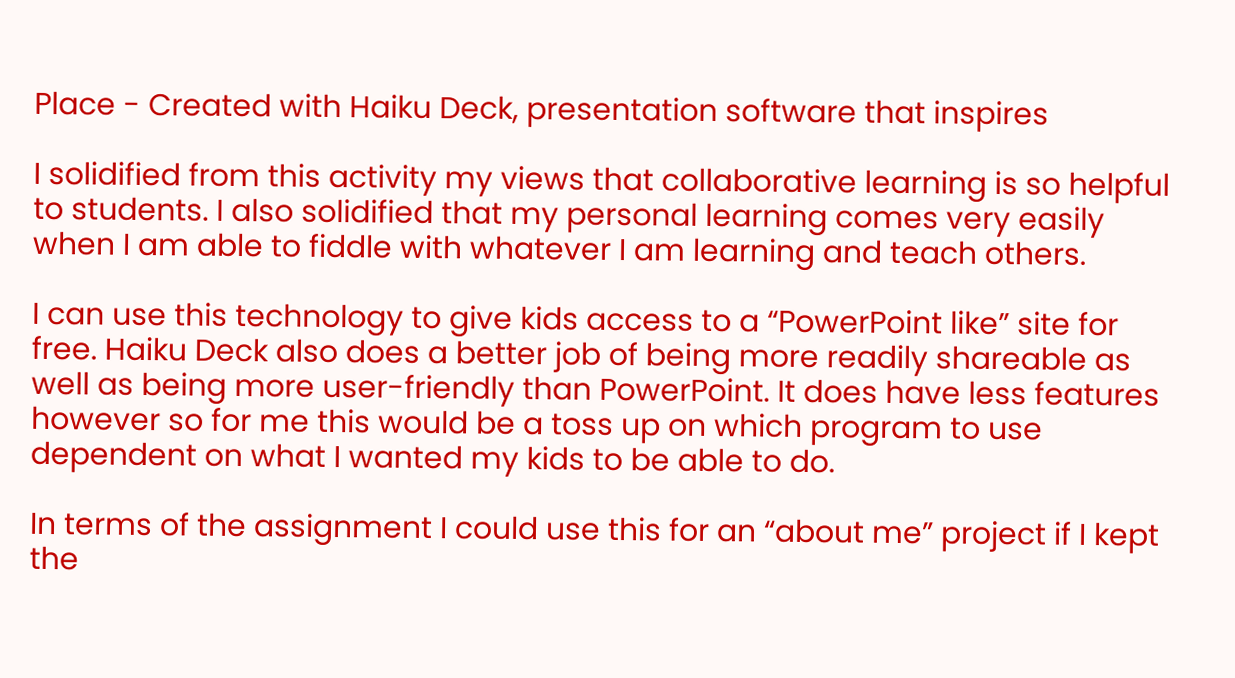Place - Created with Haiku Deck, presentation software that inspires

I solidified from this activity my views that collaborative learning is so helpful to students. I also solidified that my personal learning comes very easily when I am able to fiddle with whatever I am learning and teach others.

I can use this technology to give kids access to a “PowerPoint like” site for free. Haiku Deck also does a better job of being more readily shareable as well as being more user-friendly than PowerPoint. It does have less features however so for me this would be a toss up on which program to use dependent on what I wanted my kids to be able to do.

In terms of the assignment I could use this for an “about me” project if I kept the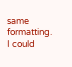same formatting. I could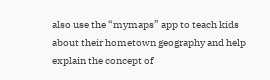also use the “mymaps” app to teach kids about their hometown geography and help explain the concept of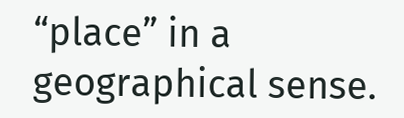“place” in a geographical sense.